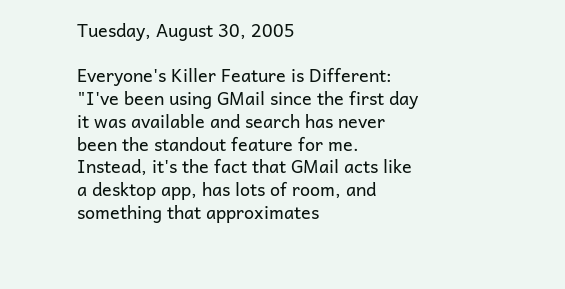Tuesday, August 30, 2005

Everyone's Killer Feature is Different:
"I've been using GMail since the first day it was available and search has never been the standout feature for me. Instead, it's the fact that GMail acts like a desktop app, has lots of room, and something that approximates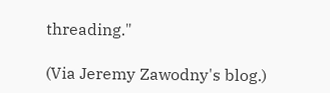threading."

(Via Jeremy Zawodny's blog.)